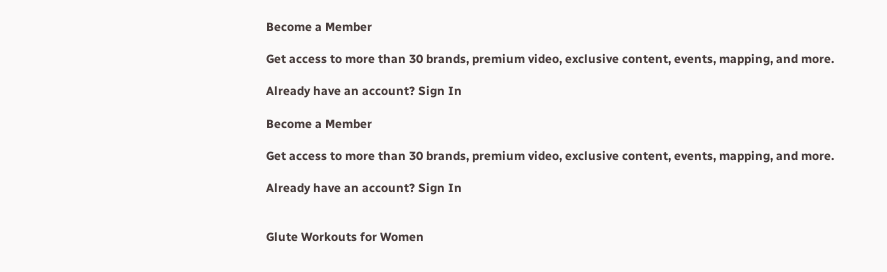Become a Member

Get access to more than 30 brands, premium video, exclusive content, events, mapping, and more.

Already have an account? Sign In

Become a Member

Get access to more than 30 brands, premium video, exclusive content, events, mapping, and more.

Already have an account? Sign In


Glute Workouts for Women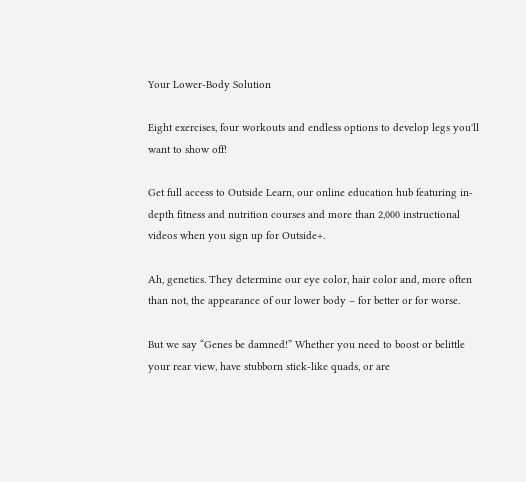Your Lower-Body Solution

Eight exercises, four workouts and endless options to develop legs you'll want to show off!

Get full access to Outside Learn, our online education hub featuring in-depth fitness and nutrition courses and more than 2,000 instructional videos when you sign up for Outside+.

Ah, genetics. They determine our eye color, hair color and, more often than not, the appearance of our lower body – for better or for worse.

But we say “Genes be damned!” Whether you need to boost or belittle your rear view, have stubborn stick-like quads, or are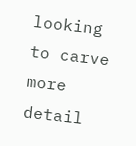looking to carve more detail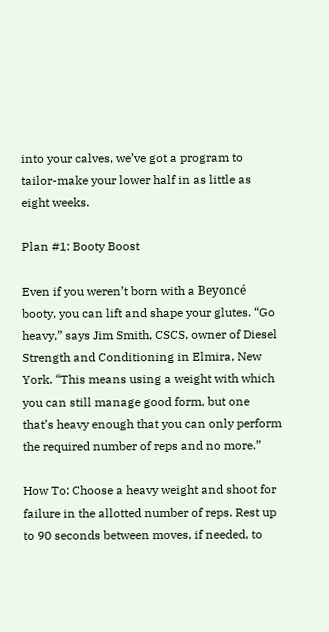into your calves, we’ve got a program to tailor-make your lower half in as little as eight weeks.

Plan #1: Booty Boost

Even if you weren’t born with a Beyoncé booty, you can lift and shape your glutes. “Go heavy,” says Jim Smith, CSCS, owner of Diesel Strength and Conditioning in Elmira, New York. “This means using a weight with which you can still manage good form, but one that’s heavy enough that you can only perform the required number of reps and no more.”

How To: Choose a heavy weight and shoot for failure in the allotted number of reps. Rest up to 90 seconds between moves, if needed, to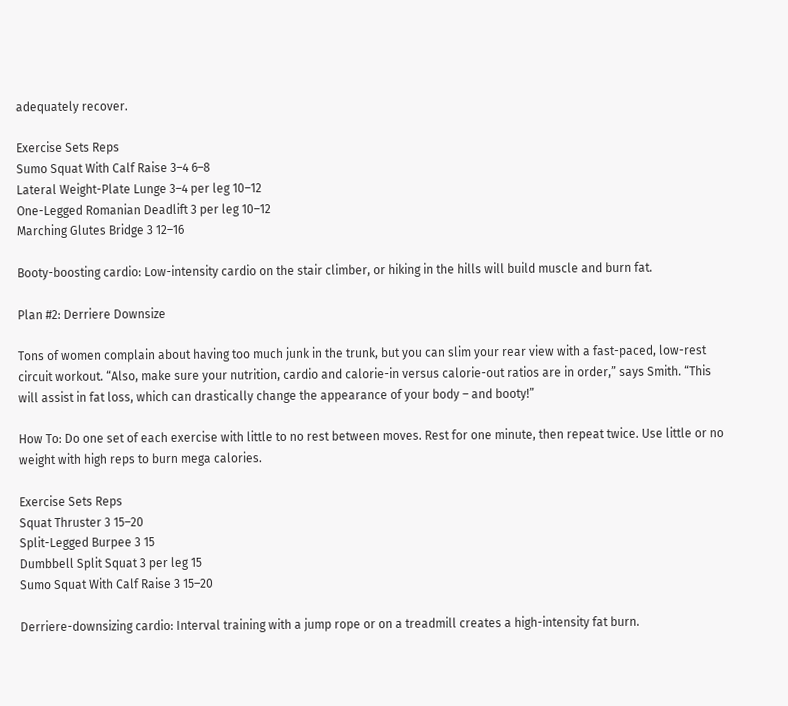adequately recover.

Exercise Sets Reps
Sumo Squat With Calf Raise 3–4 6–8
Lateral Weight-Plate Lunge 3–4 per leg 10–12
One-Legged Romanian Deadlift 3 per leg 10–12
Marching Glutes Bridge 3 12–16

Booty-boosting cardio: Low-intensity cardio on the stair climber, or hiking in the hills will build muscle and burn fat.

Plan #2: Derriere Downsize

Tons of women complain about having too much junk in the trunk, but you can slim your rear view with a fast-paced, low-rest circuit workout. “Also, make sure your nutrition, cardio and calorie-in versus calorie-out ratios are in order,” says Smith. “This will assist in fat loss, which can drastically change the appearance of your body – and booty!”

How To: Do one set of each exercise with little to no rest between moves. Rest for one minute, then repeat twice. Use little or no weight with high reps to burn mega calories.

Exercise Sets Reps
Squat Thruster 3 15–20
Split-Legged Burpee 3 15
Dumbbell Split Squat 3 per leg 15
Sumo Squat With Calf Raise 3 15–20

Derriere-downsizing cardio: Interval training with a jump rope or on a treadmill creates a high-intensity fat burn.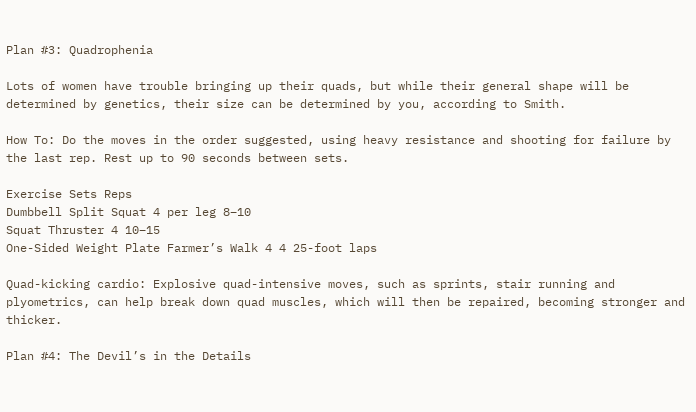Plan #3: Quadrophenia

Lots of women have trouble bringing up their quads, but while their general shape will be determined by genetics, their size can be determined by you, according to Smith.

How To: Do the moves in the order suggested, using heavy resistance and shooting for failure by the last rep. Rest up to 90 seconds between sets.

Exercise Sets Reps
Dumbbell Split Squat 4 per leg 8–10
Squat Thruster 4 10–15
One-Sided Weight Plate Farmer’s Walk 4 4 25-foot laps

Quad-kicking cardio: Explosive quad-intensive moves, such as sprints, stair running and plyometrics, can help break down quad muscles, which will then be repaired, becoming stronger and thicker.

Plan #4: The Devil’s in the Details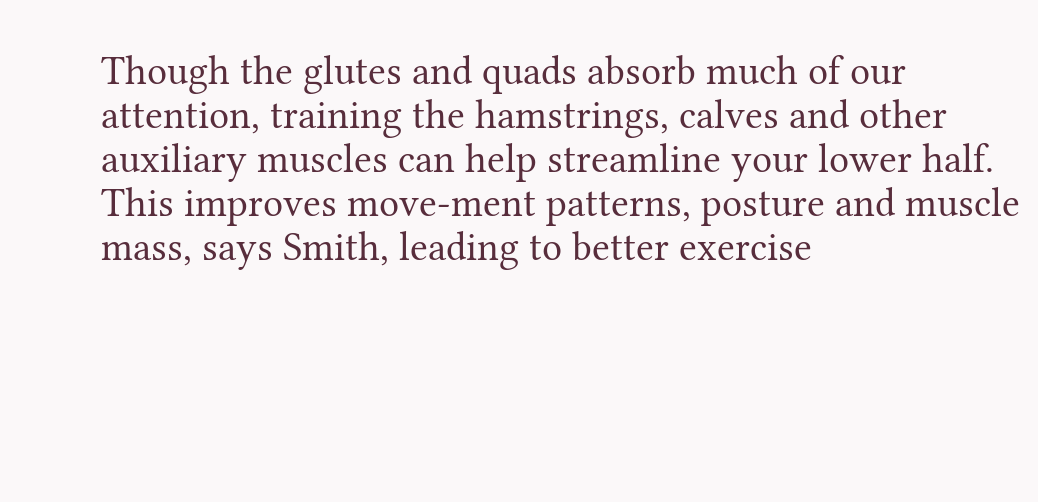Though the glutes and quads absorb much of our attention, training the hamstrings, calves and other auxiliary muscles can help streamline your lower half. This improves move-ment patterns, posture and muscle mass, says Smith, leading to better exercise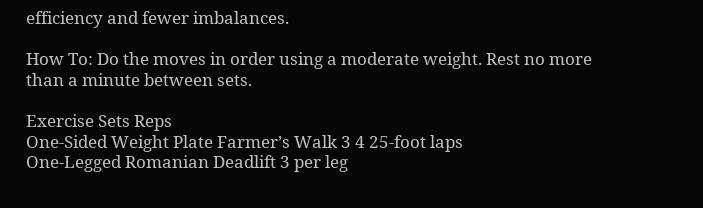efficiency and fewer imbalances.

How To: Do the moves in order using a moderate weight. Rest no more than a minute between sets.

Exercise Sets Reps
One-Sided Weight Plate Farmer’s Walk 3 4 25-foot laps
One-Legged Romanian Deadlift 3 per leg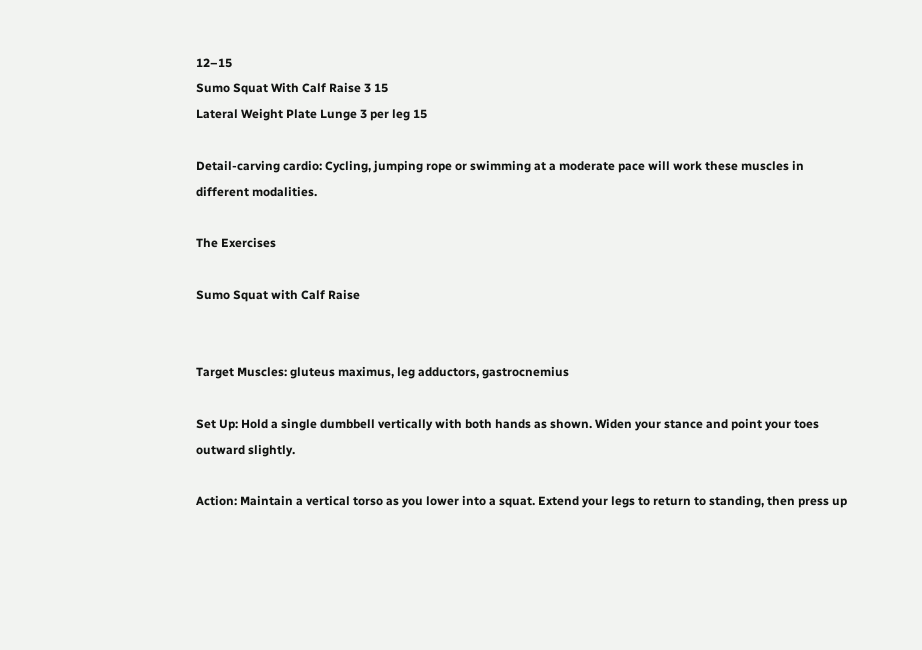12–15
Sumo Squat With Calf Raise 3 15
Lateral Weight Plate Lunge 3 per leg 15

Detail-carving cardio: Cycling, jumping rope or swimming at a moderate pace will work these muscles in different modalities.

The Exercises

Sumo Squat with Calf Raise


Target Muscles: gluteus maximus, leg adductors, gastrocnemius

Set Up: Hold a single dumbbell vertically with both hands as shown. Widen your stance and point your toes outward slightly.

Action: Maintain a vertical torso as you lower into a squat. Extend your legs to return to standing, then press up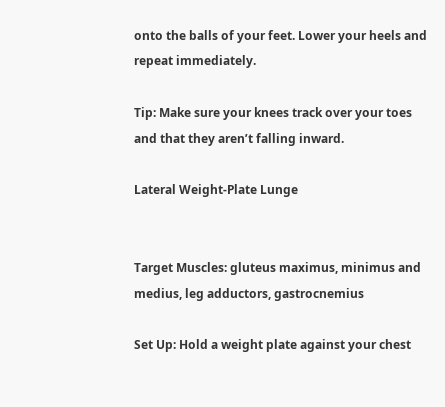onto the balls of your feet. Lower your heels and repeat immediately.

Tip: Make sure your knees track over your toes and that they aren’t falling inward.

Lateral Weight-Plate Lunge


Target Muscles: gluteus maximus, minimus and medius, leg adductors, gastrocnemius

Set Up: Hold a weight plate against your chest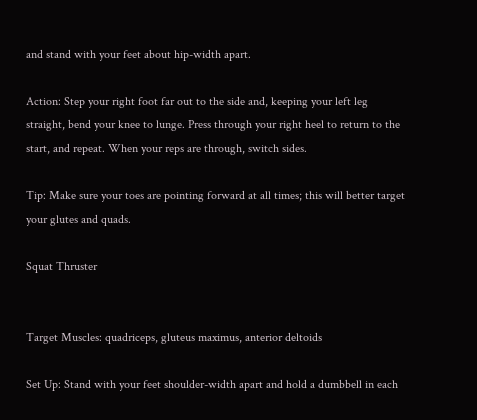and stand with your feet about hip-width apart.

Action: Step your right foot far out to the side and, keeping your left leg straight, bend your knee to lunge. Press through your right heel to return to the start, and repeat. When your reps are through, switch sides.

Tip: Make sure your toes are pointing forward at all times; this will better target your glutes and quads.

Squat Thruster


Target Muscles: quadriceps, gluteus maximus, anterior deltoids

Set Up: Stand with your feet shoulder-width apart and hold a dumbbell in each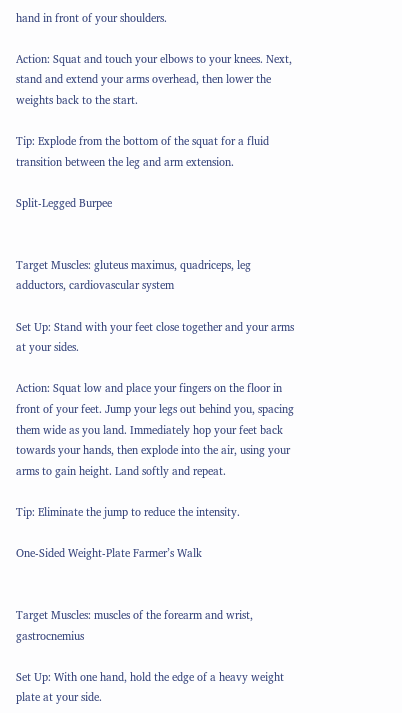hand in front of your shoulders.

Action: Squat and touch your elbows to your knees. Next, stand and extend your arms overhead, then lower the weights back to the start.

Tip: Explode from the bottom of the squat for a fluid transition between the leg and arm extension.

Split-Legged Burpee


Target Muscles: gluteus maximus, quadriceps, leg adductors, cardiovascular system

Set Up: Stand with your feet close together and your arms at your sides.

Action: Squat low and place your fingers on the floor in front of your feet. Jump your legs out behind you, spacing them wide as you land. Immediately hop your feet back towards your hands, then explode into the air, using your arms to gain height. Land softly and repeat.

Tip: Eliminate the jump to reduce the intensity.

One-Sided Weight-Plate Farmer’s Walk


Target Muscles: muscles of the forearm and wrist, gastrocnemius

Set Up: With one hand, hold the edge of a heavy weight plate at your side.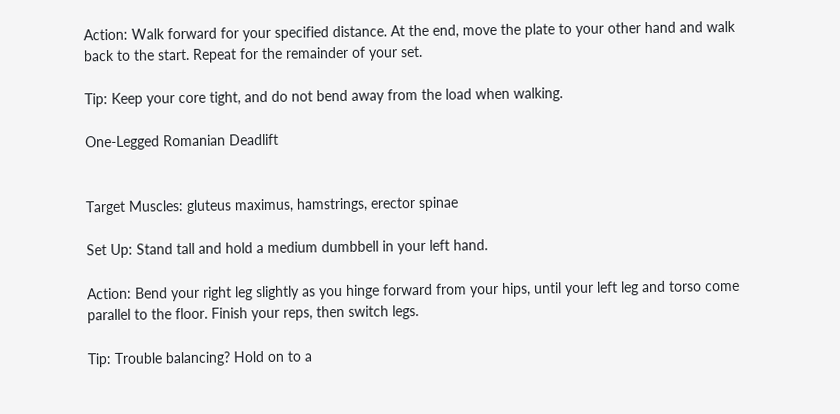Action: Walk forward for your specified distance. At the end, move the plate to your other hand and walk back to the start. Repeat for the remainder of your set.

Tip: Keep your core tight, and do not bend away from the load when walking.

One-Legged Romanian Deadlift


Target Muscles: gluteus maximus, hamstrings, erector spinae

Set Up: Stand tall and hold a medium dumbbell in your left hand.

Action: Bend your right leg slightly as you hinge forward from your hips, until your left leg and torso come parallel to the floor. Finish your reps, then switch legs.

Tip: Trouble balancing? Hold on to a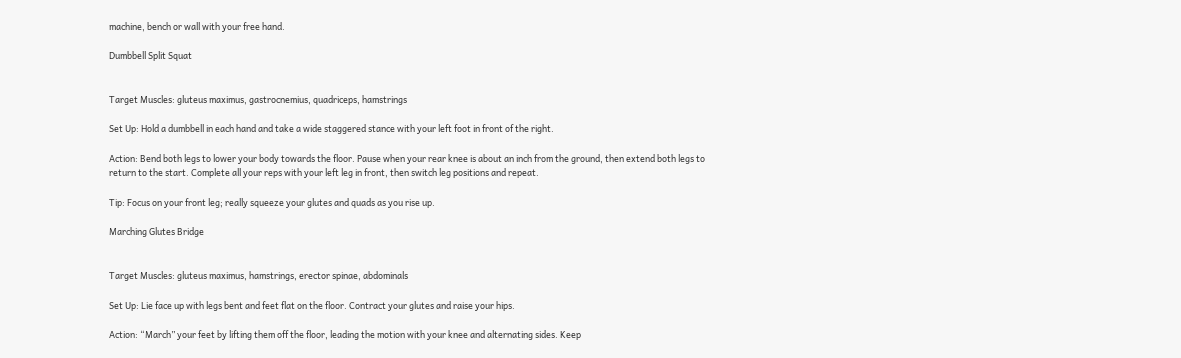machine, bench or wall with your free hand.

Dumbbell Split Squat


Target Muscles: gluteus maximus, gastrocnemius, quadriceps, hamstrings

Set Up: Hold a dumbbell in each hand and take a wide staggered stance with your left foot in front of the right.

Action: Bend both legs to lower your body towards the floor. Pause when your rear knee is about an inch from the ground, then extend both legs to return to the start. Complete all your reps with your left leg in front, then switch leg positions and repeat.

Tip: Focus on your front leg; really squeeze your glutes and quads as you rise up.

Marching Glutes Bridge


Target Muscles: gluteus maximus, hamstrings, erector spinae, abdominals

Set Up: Lie face up with legs bent and feet flat on the floor. Contract your glutes and raise your hips.

Action: “March” your feet by lifting them off the floor, leading the motion with your knee and alternating sides. Keep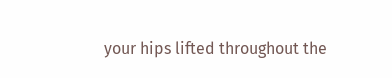your hips lifted throughout the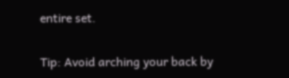entire set.

Tip: Avoid arching your back by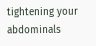tightening your abdominals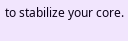to stabilize your core.